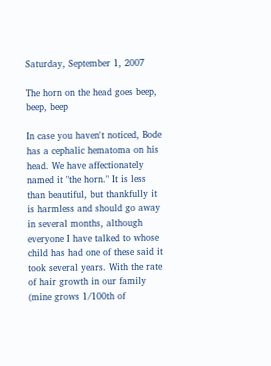Saturday, September 1, 2007

The horn on the head goes beep, beep, beep

In case you haven't noticed, Bode has a cephalic hematoma on his head. We have affectionately named it "the horn." It is less than beautiful, but thankfully it is harmless and should go away in several months, although everyone I have talked to whose child has had one of these said it took several years. With the rate of hair growth in our family (mine grows 1/100th of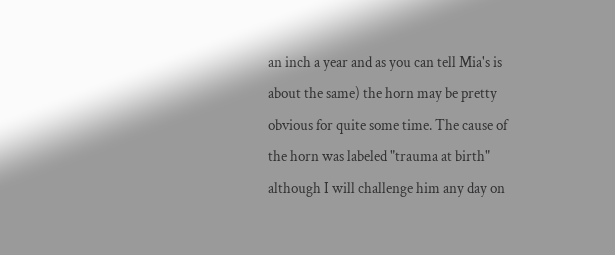an inch a year and as you can tell Mia's is about the same) the horn may be pretty obvious for quite some time. The cause of the horn was labeled "trauma at birth" although I will challenge him any day on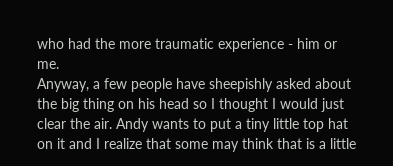who had the more traumatic experience - him or me.
Anyway, a few people have sheepishly asked about the big thing on his head so I thought I would just clear the air. Andy wants to put a tiny little top hat on it and I realize that some may think that is a little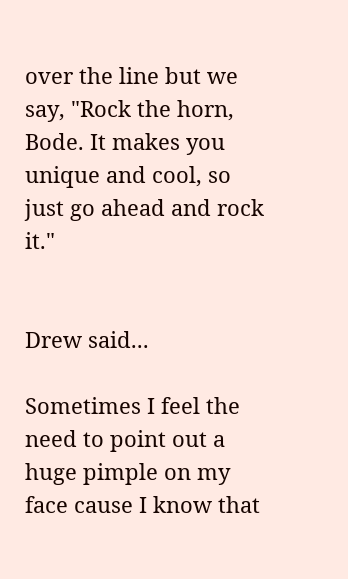over the line but we say, "Rock the horn, Bode. It makes you unique and cool, so just go ahead and rock it."


Drew said...

Sometimes I feel the need to point out a huge pimple on my face cause I know that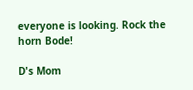everyone is looking. Rock the horn Bode!

D's Mom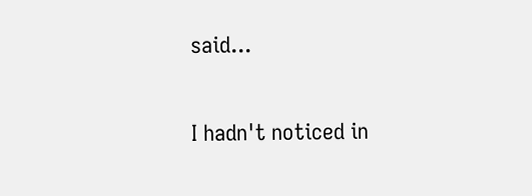said...

I hadn't noticed in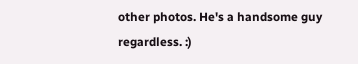other photos. He's a handsome guy regardless. :)